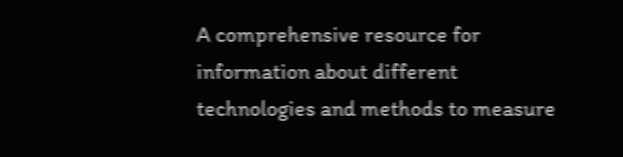A comprehensive resource for information about different technologies and methods to measure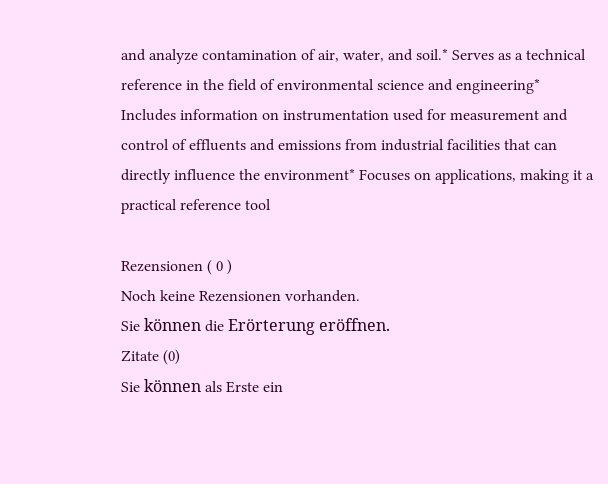and analyze contamination of air, water, and soil.* Serves as a technical reference in the field of environmental science and engineering* Includes information on instrumentation used for measurement and control of effluents and emissions from industrial facilities that can directly influence the environment* Focuses on applications, making it a practical reference tool

Rezensionen ( 0 )
Noch keine Rezensionen vorhanden.
Sie können die Erörterung eröffnen.
Zitate (0)
Sie können als Erste ein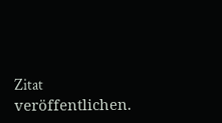Zitat veröffentlichen.